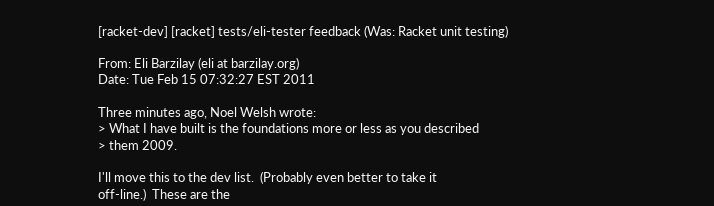[racket-dev] [racket] tests/eli-tester feedback (Was: Racket unit testing)

From: Eli Barzilay (eli at barzilay.org)
Date: Tue Feb 15 07:32:27 EST 2011

Three minutes ago, Noel Welsh wrote:
> What I have built is the foundations more or less as you described
> them 2009.

I'll move this to the dev list.  (Probably even better to take it
off-line.)  These are the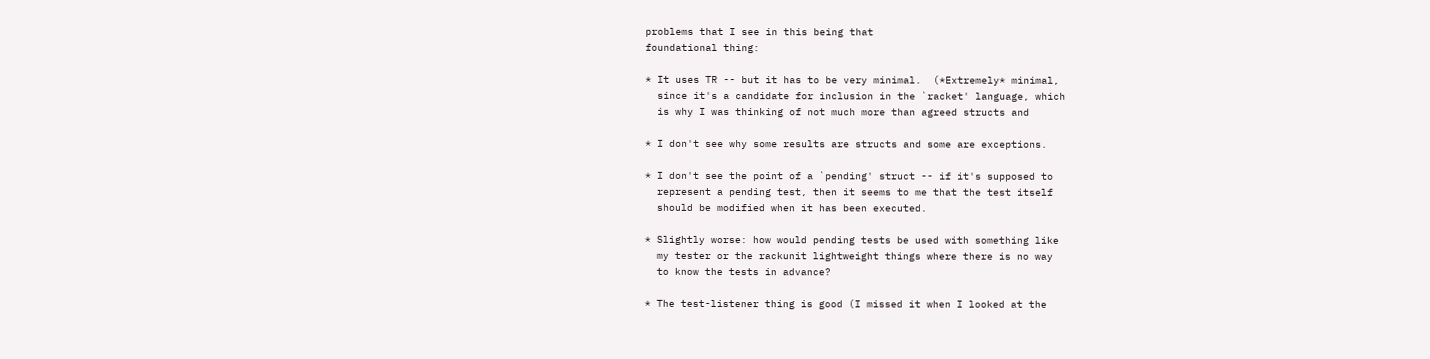problems that I see in this being that
foundational thing:

* It uses TR -- but it has to be very minimal.  (*Extremely* minimal,
  since it's a candidate for inclusion in the `racket' language, which
  is why I was thinking of not much more than agreed structs and

* I don't see why some results are structs and some are exceptions.

* I don't see the point of a `pending' struct -- if it's supposed to
  represent a pending test, then it seems to me that the test itself
  should be modified when it has been executed.

* Slightly worse: how would pending tests be used with something like
  my tester or the rackunit lightweight things where there is no way
  to know the tests in advance?

* The test-listener thing is good (I missed it when I looked at the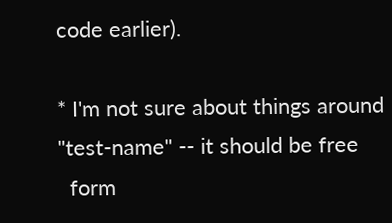code earlier).

* I'm not sure about things around "test-name" -- it should be free
  form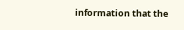information that the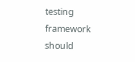testing framework should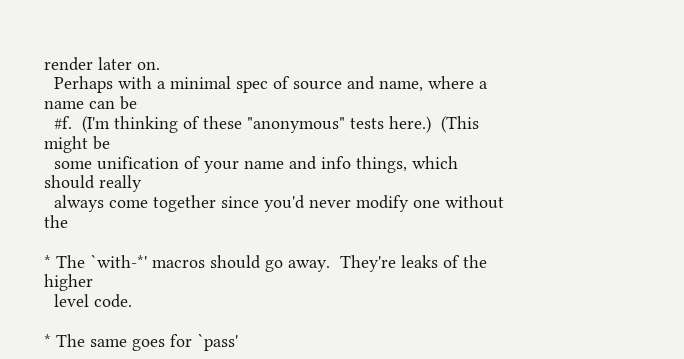render later on.
  Perhaps with a minimal spec of source and name, where a name can be
  #f.  (I'm thinking of these "anonymous" tests here.)  (This might be
  some unification of your name and info things, which should really
  always come together since you'd never modify one without the

* The `with-*' macros should go away.  They're leaks of the higher
  level code.

* The same goes for `pass'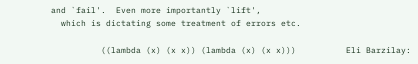and `fail'.  Even more importantly `lift',
  which is dictating some treatment of errors etc.

          ((lambda (x) (x x)) (lambda (x) (x x)))          Eli Barzilay: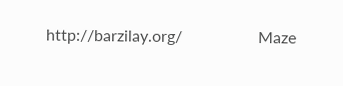http://barzilay.org/                   Maze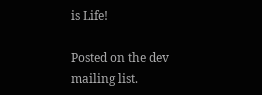is Life!

Posted on the dev mailing list.